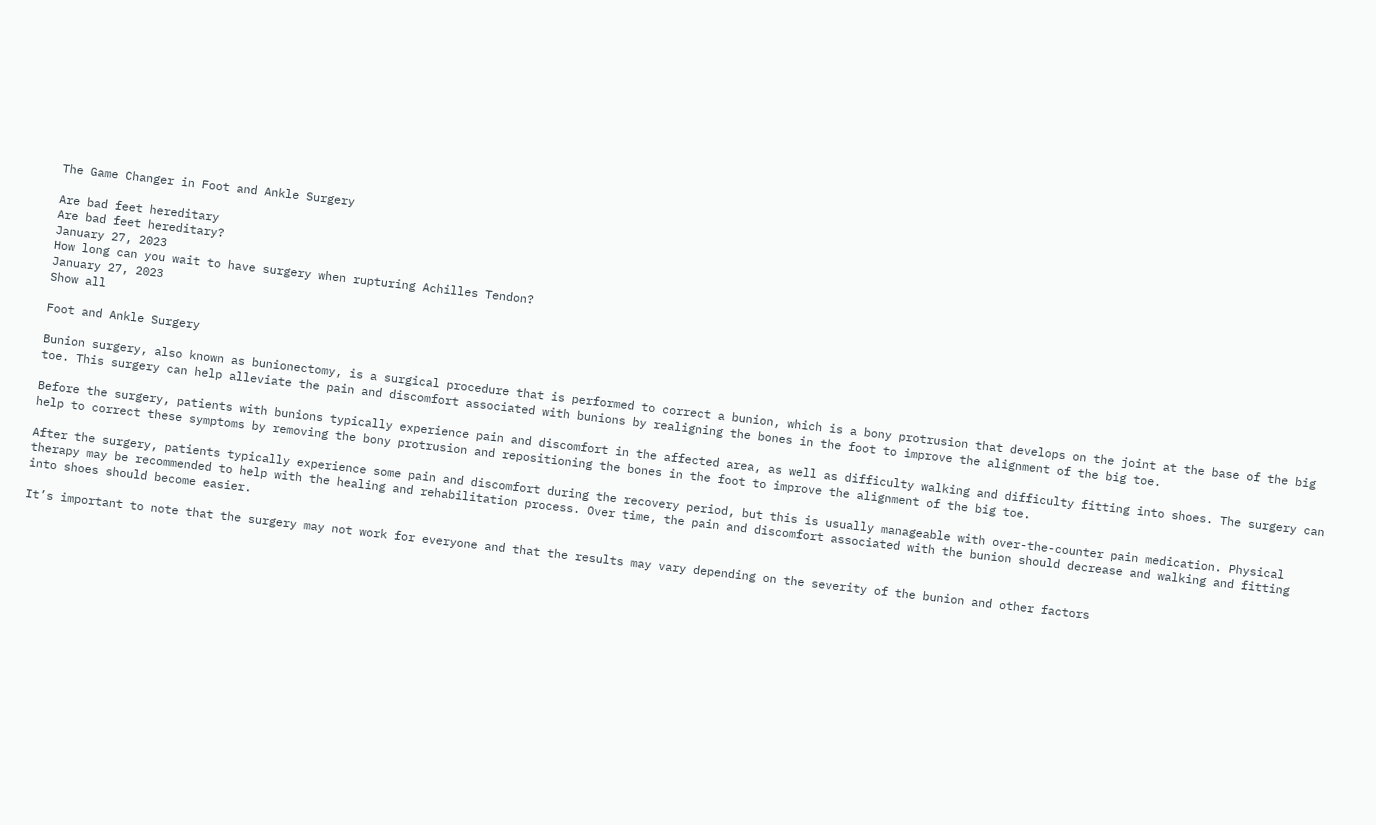The Game Changer in Foot and Ankle Surgery

Are bad feet hereditary
Are bad feet hereditary?
January 27, 2023
How long can you wait to have surgery when rupturing Achilles Tendon?
January 27, 2023
Show all

Foot and Ankle Surgery

Bunion surgery, also known as bunionectomy, is a surgical procedure that is performed to correct a bunion, which is a bony protrusion that develops on the joint at the base of the big toe. This surgery can help alleviate the pain and discomfort associated with bunions by realigning the bones in the foot to improve the alignment of the big toe.

Before the surgery, patients with bunions typically experience pain and discomfort in the affected area, as well as difficulty walking and difficulty fitting into shoes. The surgery can help to correct these symptoms by removing the bony protrusion and repositioning the bones in the foot to improve the alignment of the big toe.

After the surgery, patients typically experience some pain and discomfort during the recovery period, but this is usually manageable with over-the-counter pain medication. Physical therapy may be recommended to help with the healing and rehabilitation process. Over time, the pain and discomfort associated with the bunion should decrease and walking and fitting into shoes should become easier.

It’s important to note that the surgery may not work for everyone and that the results may vary depending on the severity of the bunion and other factors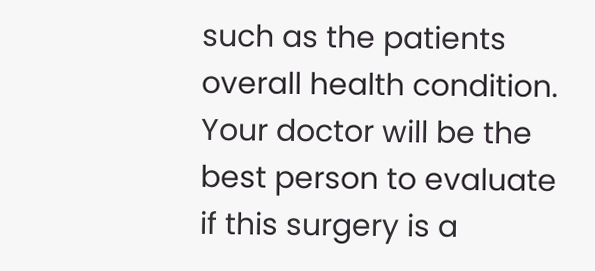such as the patients overall health condition. Your doctor will be the best person to evaluate if this surgery is a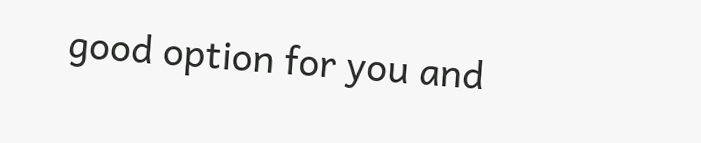good option for you and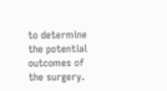to determine the potential outcomes of the surgery.